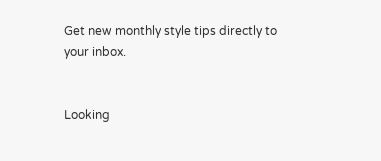Get new monthly style tips directly to your inbox.


Looking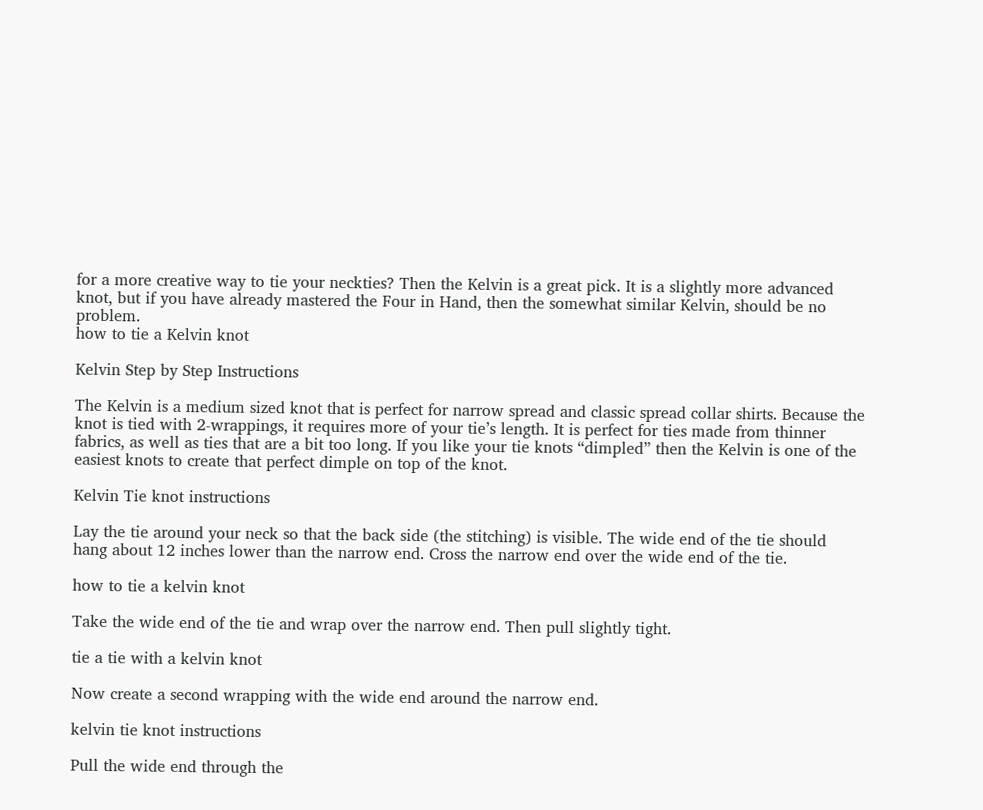for a more creative way to tie your neckties? Then the Kelvin is a great pick. It is a slightly more advanced knot, but if you have already mastered the Four in Hand, then the somewhat similar Kelvin, should be no problem.
how to tie a Kelvin knot

Kelvin Step by Step Instructions

The Kelvin is a medium sized knot that is perfect for narrow spread and classic spread collar shirts. Because the knot is tied with 2-wrappings, it requires more of your tie’s length. It is perfect for ties made from thinner fabrics, as well as ties that are a bit too long. If you like your tie knots “dimpled” then the Kelvin is one of the easiest knots to create that perfect dimple on top of the knot.

Kelvin Tie knot instructions

Lay the tie around your neck so that the back side (the stitching) is visible. The wide end of the tie should hang about 12 inches lower than the narrow end. Cross the narrow end over the wide end of the tie.

how to tie a kelvin knot

Take the wide end of the tie and wrap over the narrow end. Then pull slightly tight.

tie a tie with a kelvin knot

Now create a second wrapping with the wide end around the narrow end.

kelvin tie knot instructions

Pull the wide end through the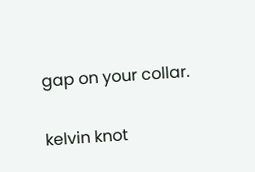gap on your collar.

kelvin knot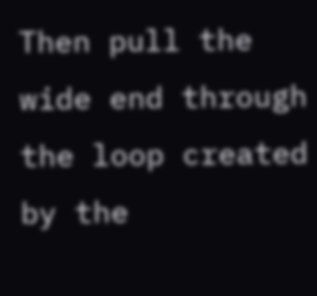Then pull the wide end through the loop created by the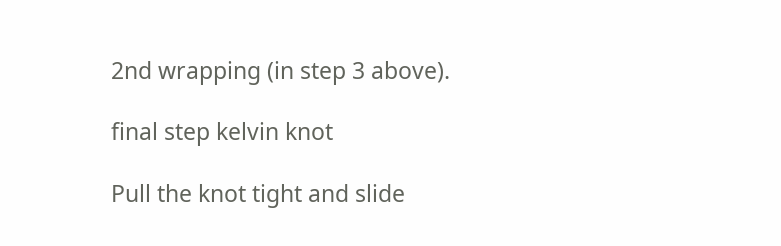2nd wrapping (in step 3 above).

final step kelvin knot

Pull the knot tight and slide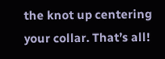the knot up centering your collar. That’s all!